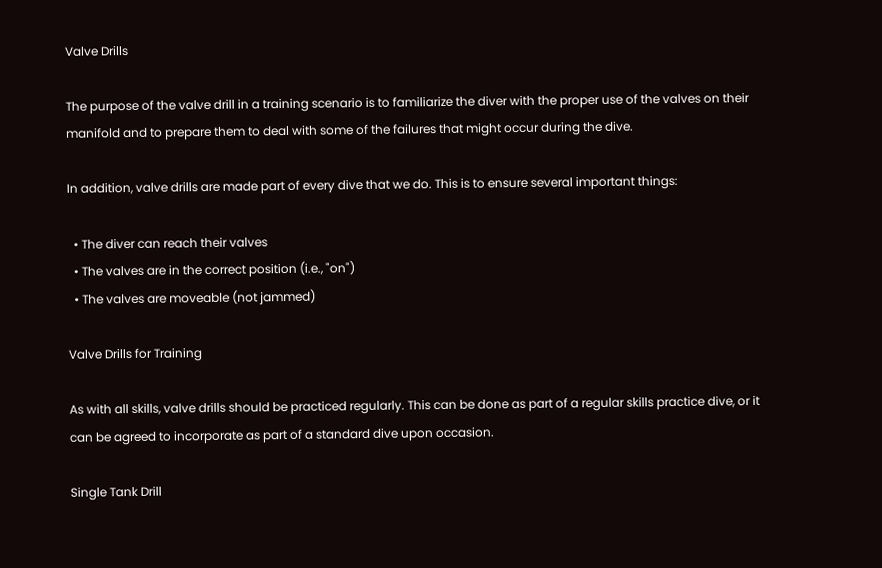Valve Drills

The purpose of the valve drill in a training scenario is to familiarize the diver with the proper use of the valves on their manifold and to prepare them to deal with some of the failures that might occur during the dive.

In addition, valve drills are made part of every dive that we do. This is to ensure several important things:

  • The diver can reach their valves
  • The valves are in the correct position (i.e., "on")
  • The valves are moveable (not jammed)

Valve Drills for Training

As with all skills, valve drills should be practiced regularly. This can be done as part of a regular skills practice dive, or it can be agreed to incorporate as part of a standard dive upon occasion.

Single Tank Drill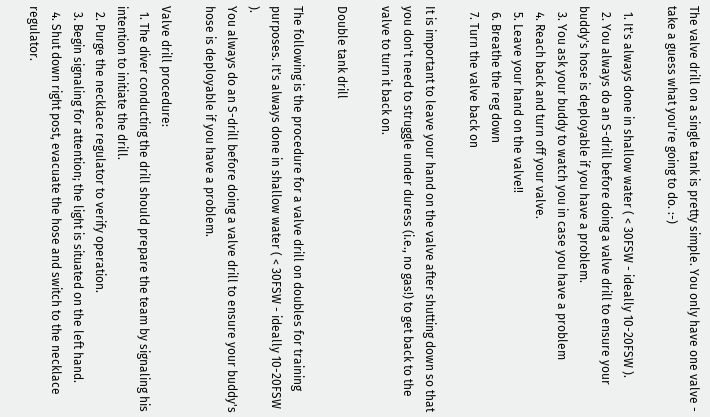The valve drill on a single tank is pretty simple. You only have one valve - take a guess what you're going to do. :-)

  1. It's always done in shallow water ( < 30FSW - ideally 10-20FSW ).
  2. You always do an S-drill before doing a valve drill to ensure your buddy's hose is deployable if you have a problem.
  3. You ask your buddy to watch you in case you have a problem
  4. Reach back and turn off your valve.
  5. Leave your hand on the valve!!
  6. Breathe the reg down
  7. Turn the valve back on

It is important to leave your hand on the valve after shutting down so that you don't need to struggle under duress (i.e., no gas!) to get back to the valve to turn it back on.

Double tank drill

The following is the procedure for a valve drill on doubles for training purposes. It's always done in shallow water ( < 30FSW - ideally 10-20FSW ).
You always do an S-drill before doing a valve drill to ensure your buddy's hose is deployable if you have a problem.

Valve drill procedure:
  1. The diver conducting the drill should prepare the team by signaling his intention to initiate the drill.
  2. Purge the necklace regulator to verify operation.
  3. Begin signaling for attention; the light is situated on the left hand.
  4. Shut down right post, evacuate the hose and switch to the necklace regulator.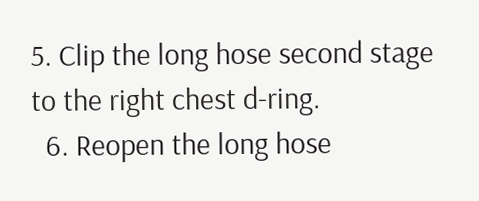5. Clip the long hose second stage to the right chest d-ring.
  6. Reopen the long hose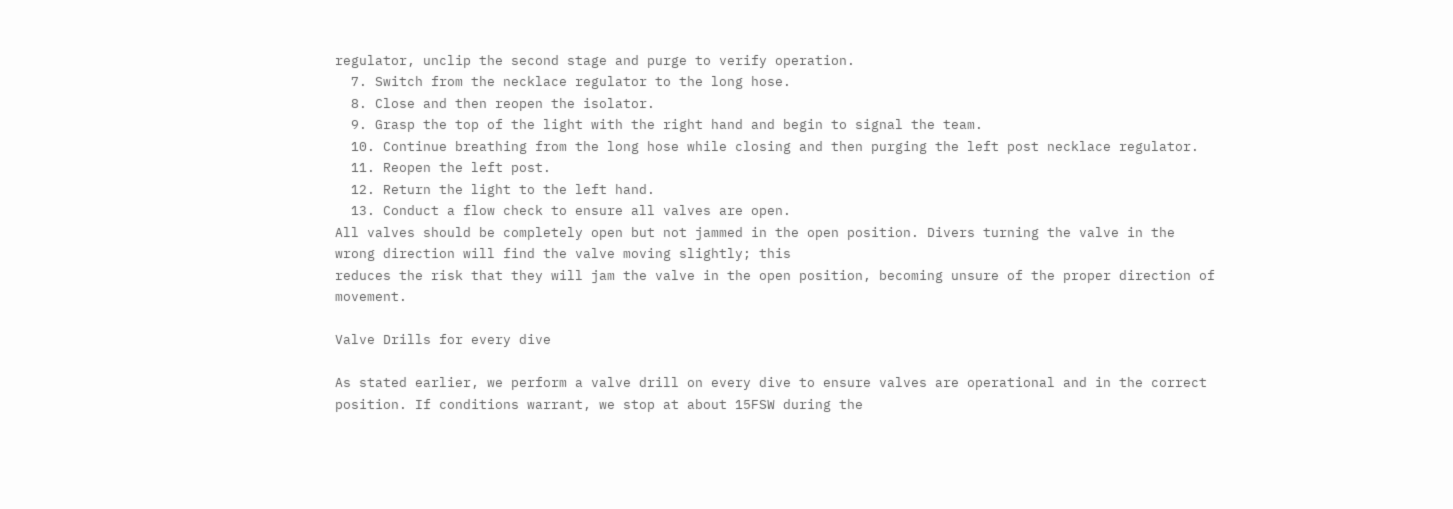regulator, unclip the second stage and purge to verify operation.
  7. Switch from the necklace regulator to the long hose.
  8. Close and then reopen the isolator.
  9. Grasp the top of the light with the right hand and begin to signal the team.
  10. Continue breathing from the long hose while closing and then purging the left post necklace regulator.
  11. Reopen the left post.
  12. Return the light to the left hand.
  13. Conduct a flow check to ensure all valves are open.
All valves should be completely open but not jammed in the open position. Divers turning the valve in the wrong direction will find the valve moving slightly; this
reduces the risk that they will jam the valve in the open position, becoming unsure of the proper direction of movement.

Valve Drills for every dive

As stated earlier, we perform a valve drill on every dive to ensure valves are operational and in the correct position. If conditions warrant, we stop at about 15FSW during the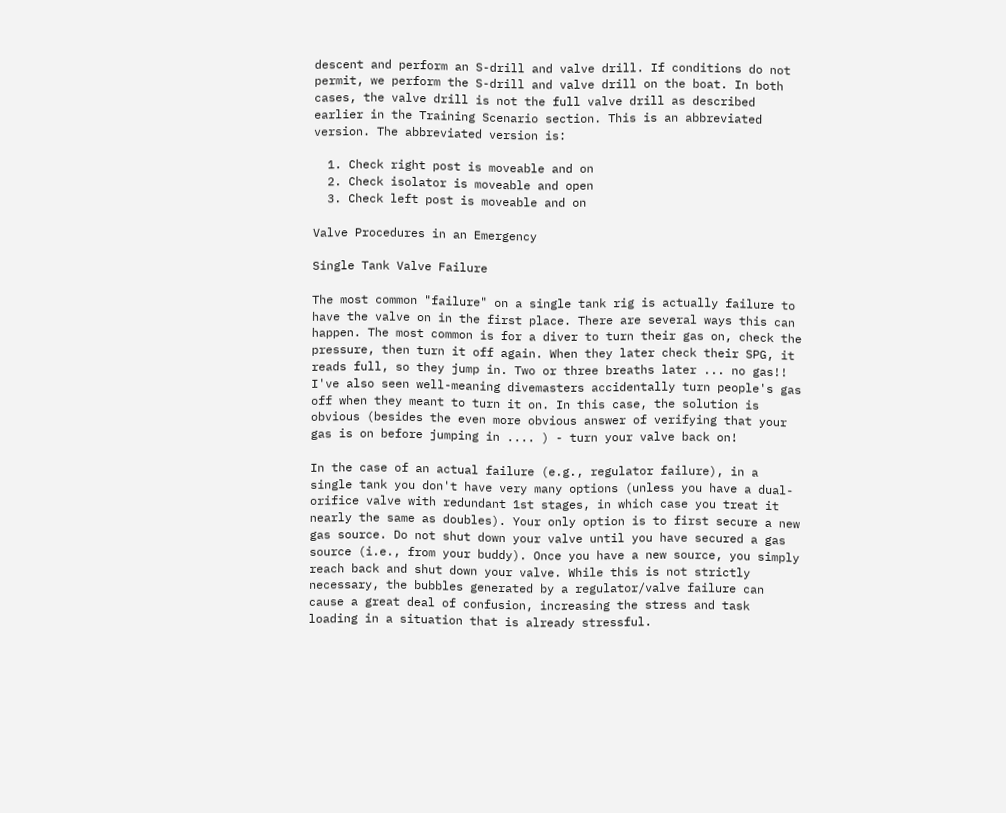descent and perform an S-drill and valve drill. If conditions do not permit, we perform the S-drill and valve drill on the boat. In both cases, the valve drill is not the full valve drill as described earlier in the Training Scenario section. This is an abbreviated version. The abbreviated version is:

  1. Check right post is moveable and on
  2. Check isolator is moveable and open
  3. Check left post is moveable and on

Valve Procedures in an Emergency

Single Tank Valve Failure

The most common "failure" on a single tank rig is actually failure to have the valve on in the first place. There are several ways this can happen. The most common is for a diver to turn their gas on, check the pressure, then turn it off again. When they later check their SPG, it reads full, so they jump in. Two or three breaths later ... no gas!! I've also seen well-meaning divemasters accidentally turn people's gas off when they meant to turn it on. In this case, the solution is obvious (besides the even more obvious answer of verifying that your gas is on before jumping in .... ) - turn your valve back on!

In the case of an actual failure (e.g., regulator failure), in a single tank you don't have very many options (unless you have a dual-orifice valve with redundant 1st stages, in which case you treat it nearly the same as doubles). Your only option is to first secure a new gas source. Do not shut down your valve until you have secured a gas source (i.e., from your buddy). Once you have a new source, you simply reach back and shut down your valve. While this is not strictly necessary, the bubbles generated by a regulator/valve failure can cause a great deal of confusion, increasing the stress and task loading in a situation that is already stressful.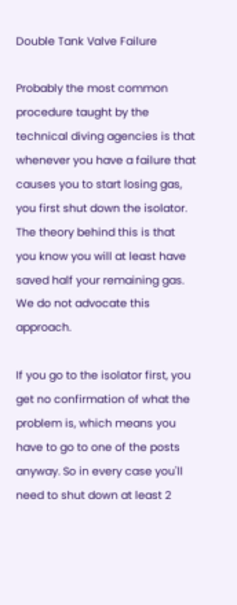Double Tank Valve Failure

Probably the most common procedure taught by the technical diving agencies is that whenever you have a failure that causes you to start losing gas, you first shut down the isolator. The theory behind this is that you know you will at least have saved half your remaining gas. We do not advocate this approach.

If you go to the isolator first, you get no confirmation of what the problem is, which means you have to go to one of the posts anyway. So in every case you'll need to shut down at least 2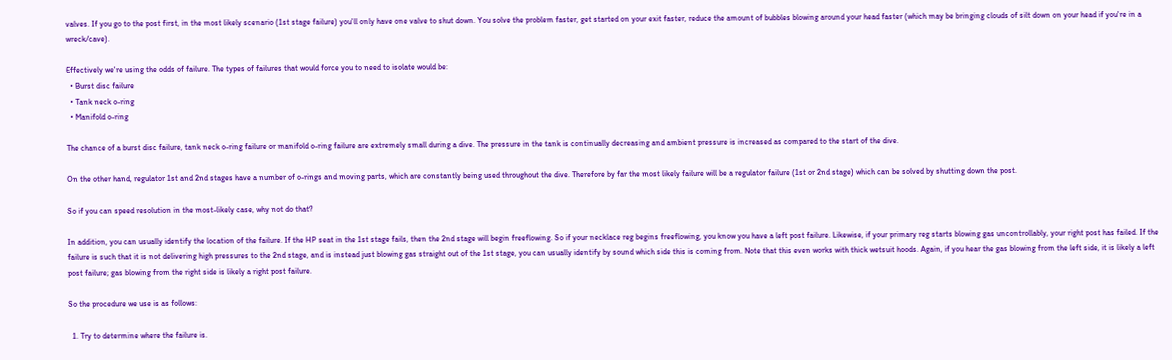valves. If you go to the post first, in the most likely scenario (1st stage failure) you'll only have one valve to shut down. You solve the problem faster, get started on your exit faster, reduce the amount of bubbles blowing around your head faster (which may be bringing clouds of silt down on your head if you're in a wreck/cave).

Effectively we're using the odds of failure. The types of failures that would force you to need to isolate would be:
  • Burst disc failure
  • Tank neck o-ring
  • Manifold o-ring

The chance of a burst disc failure, tank neck o-ring failure or manifold o-ring failure are extremely small during a dive. The pressure in the tank is continually decreasing and ambient pressure is increased as compared to the start of the dive.

On the other hand, regulator 1st and 2nd stages have a number of o-rings and moving parts, which are constantly being used throughout the dive. Therefore by far the most likely failure will be a regulator failure (1st or 2nd stage) which can be solved by shutting down the post.

So if you can speed resolution in the most-likely case, why not do that?

In addition, you can usually identify the location of the failure. If the HP seat in the 1st stage fails, then the 2nd stage will begin freeflowing. So if your necklace reg begins freeflowing, you know you have a left post failure. Likewise, if your primary reg starts blowing gas uncontrollably, your right post has failed. If the failure is such that it is not delivering high pressures to the 2nd stage, and is instead just blowing gas straight out of the 1st stage, you can usually identify by sound which side this is coming from. Note that this even works with thick wetsuit hoods. Again, if you hear the gas blowing from the left side, it is likely a left post failure; gas blowing from the right side is likely a right post failure.

So the procedure we use is as follows:

  1. Try to determine where the failure is.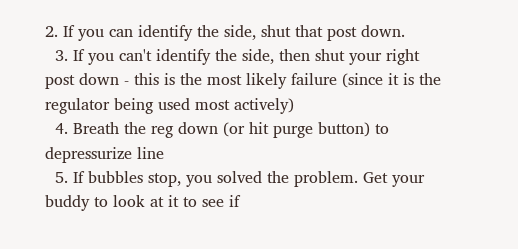2. If you can identify the side, shut that post down.
  3. If you can't identify the side, then shut your right post down - this is the most likely failure (since it is the regulator being used most actively)
  4. Breath the reg down (or hit purge button) to depressurize line
  5. If bubbles stop, you solved the problem. Get your buddy to look at it to see if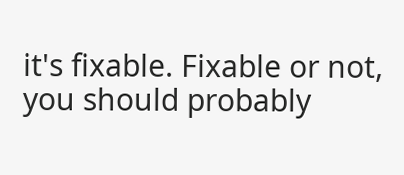it's fixable. Fixable or not, you should probably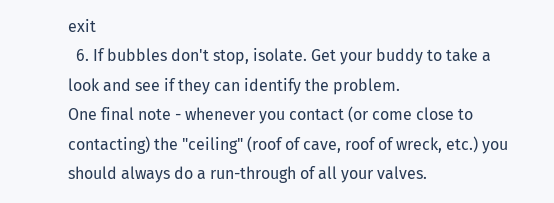exit
  6. If bubbles don't stop, isolate. Get your buddy to take a look and see if they can identify the problem.
One final note - whenever you contact (or come close to contacting) the "ceiling" (roof of cave, roof of wreck, etc.) you should always do a run-through of all your valves.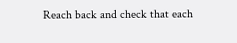Reach back and check that each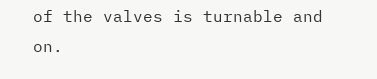of the valves is turnable and on.